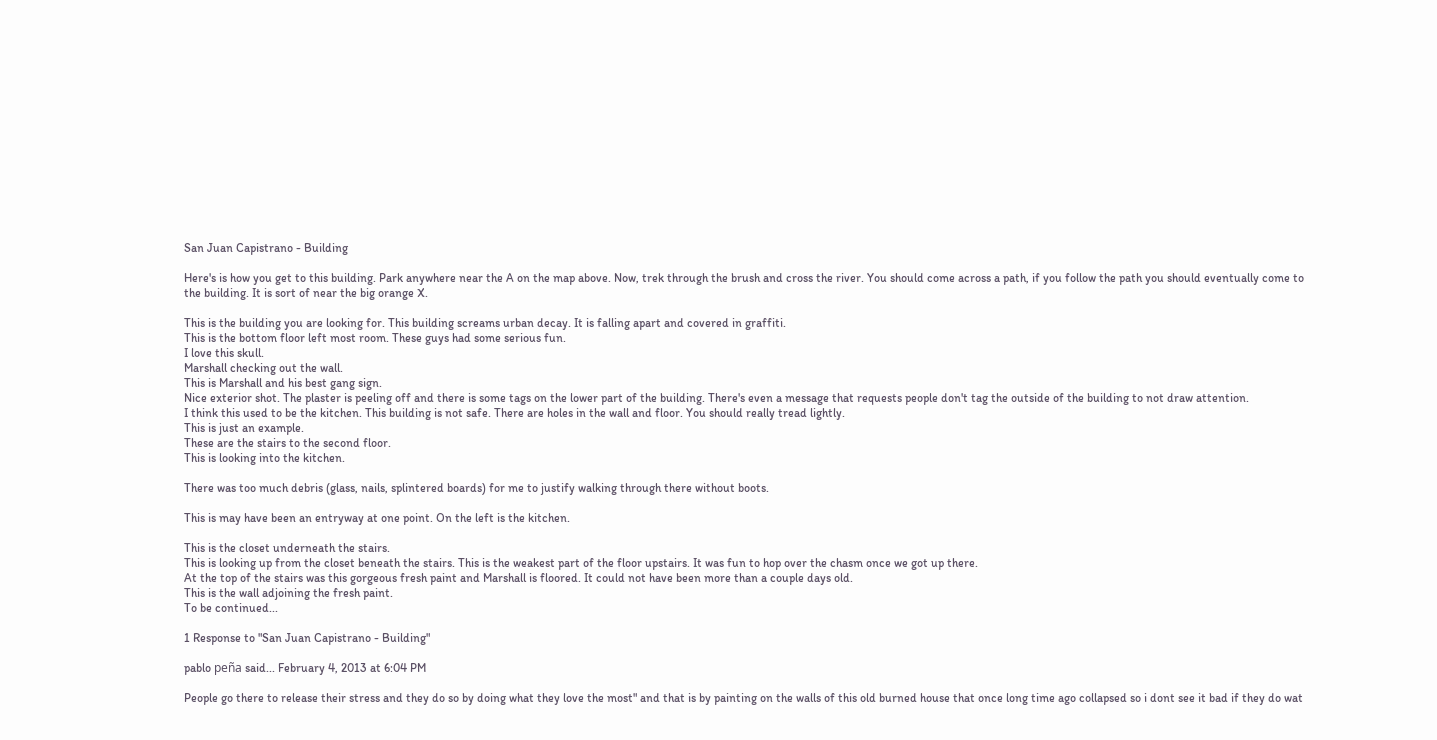San Juan Capistrano - Building

Here's is how you get to this building. Park anywhere near the A on the map above. Now, trek through the brush and cross the river. You should come across a path, if you follow the path you should eventually come to the building. It is sort of near the big orange X.

This is the building you are looking for. This building screams urban decay. It is falling apart and covered in graffiti.
This is the bottom floor left most room. These guys had some serious fun.
I love this skull.
Marshall checking out the wall.
This is Marshall and his best gang sign.
Nice exterior shot. The plaster is peeling off and there is some tags on the lower part of the building. There's even a message that requests people don't tag the outside of the building to not draw attention.
I think this used to be the kitchen. This building is not safe. There are holes in the wall and floor. You should really tread lightly.
This is just an example.
These are the stairs to the second floor.
This is looking into the kitchen.

There was too much debris (glass, nails, splintered boards) for me to justify walking through there without boots.

This is may have been an entryway at one point. On the left is the kitchen.

This is the closet underneath the stairs.
This is looking up from the closet beneath the stairs. This is the weakest part of the floor upstairs. It was fun to hop over the chasm once we got up there.
At the top of the stairs was this gorgeous fresh paint and Marshall is floored. It could not have been more than a couple days old.
This is the wall adjoining the fresh paint.
To be continued...

1 Response to "San Juan Capistrano - Building"

pablo peña said... February 4, 2013 at 6:04 PM

People go there to release their stress and they do so by doing what they love the most" and that is by painting on the walls of this old burned house that once long time ago collapsed so i dont see it bad if they do wat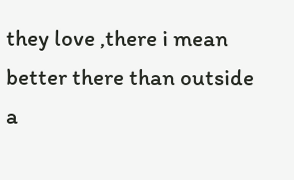they love ,there i mean better there than outside a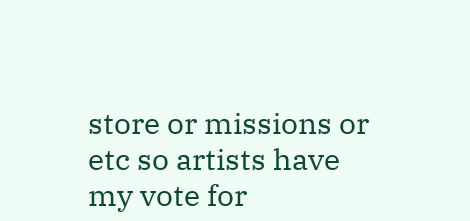store or missions or etc so artists have my vote for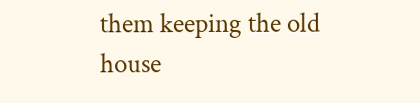them keeping the old house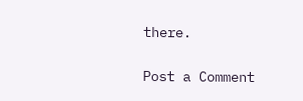there.

Post a Comment